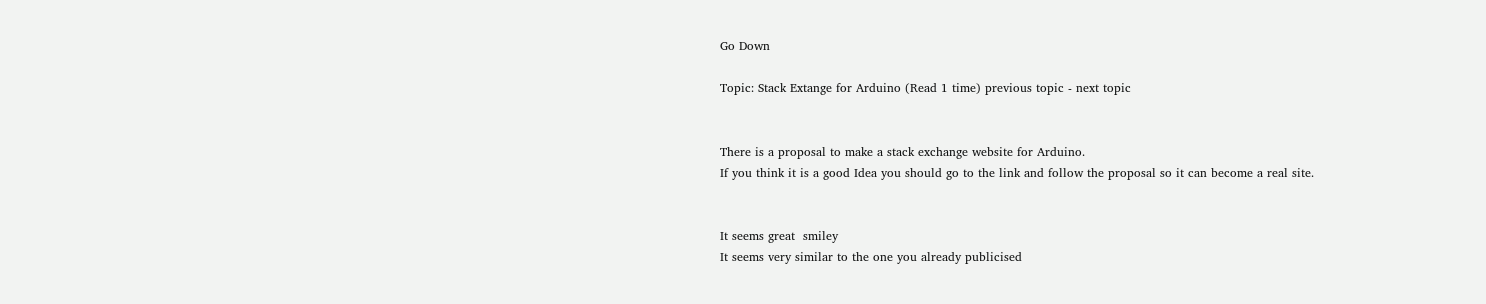Go Down

Topic: Stack Extange for Arduino (Read 1 time) previous topic - next topic


There is a proposal to make a stack exchange website for Arduino.
If you think it is a good Idea you should go to the link and follow the proposal so it can become a real site.


It seems great  smiley
It seems very similar to the one you already publicised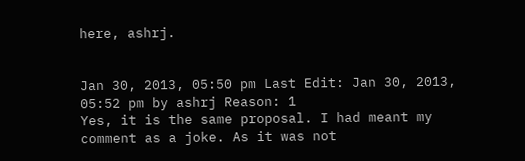here, ashrj.


Jan 30, 2013, 05:50 pm Last Edit: Jan 30, 2013, 05:52 pm by ashrj Reason: 1
Yes, it is the same proposal. I had meant my comment as a joke. As it was not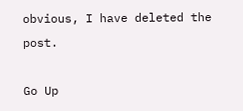obvious, I have deleted the post.

Go Up